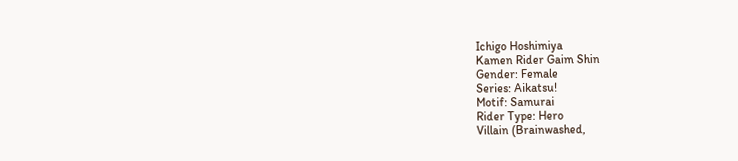Ichigo Hoshimiya
Kamen Rider Gaim Shin
Gender: Female
Series: Aikatsu!
Motif: Samurai
Rider Type: Hero
Villain (Brainwashed,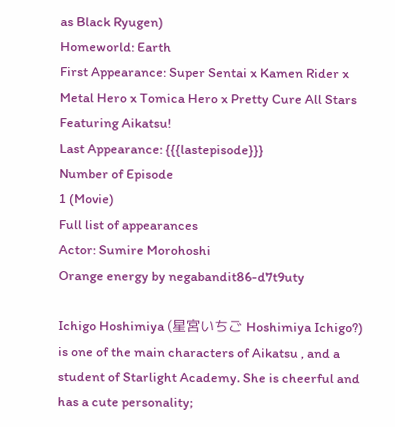as Black Ryugen)
Homeworld: Earth
First Appearance: Super Sentai x Kamen Rider x Metal Hero x Tomica Hero x Pretty Cure All Stars Featuring Aikatsu!
Last Appearance: {{{lastepisode}}}
Number of Episode
1 (Movie)
Full list of appearances
Actor: Sumire Morohoshi
Orange energy by negabandit86-d7t9uty

Ichigo Hoshimiya (星宮いちご Hoshimiya Ichigo?) is one of the main characters of Aikatsu , and a student of Starlight Academy. She is cheerful and has a cute personality;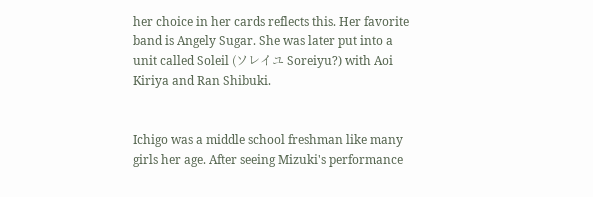her choice in her cards reflects this. Her favorite band is Angely Sugar. She was later put into a unit called Soleil (ソレイユ Soreiyu?) with Aoi Kiriya and Ran Shibuki.


Ichigo was a middle school freshman like many girls her age. After seeing Mizuki's performance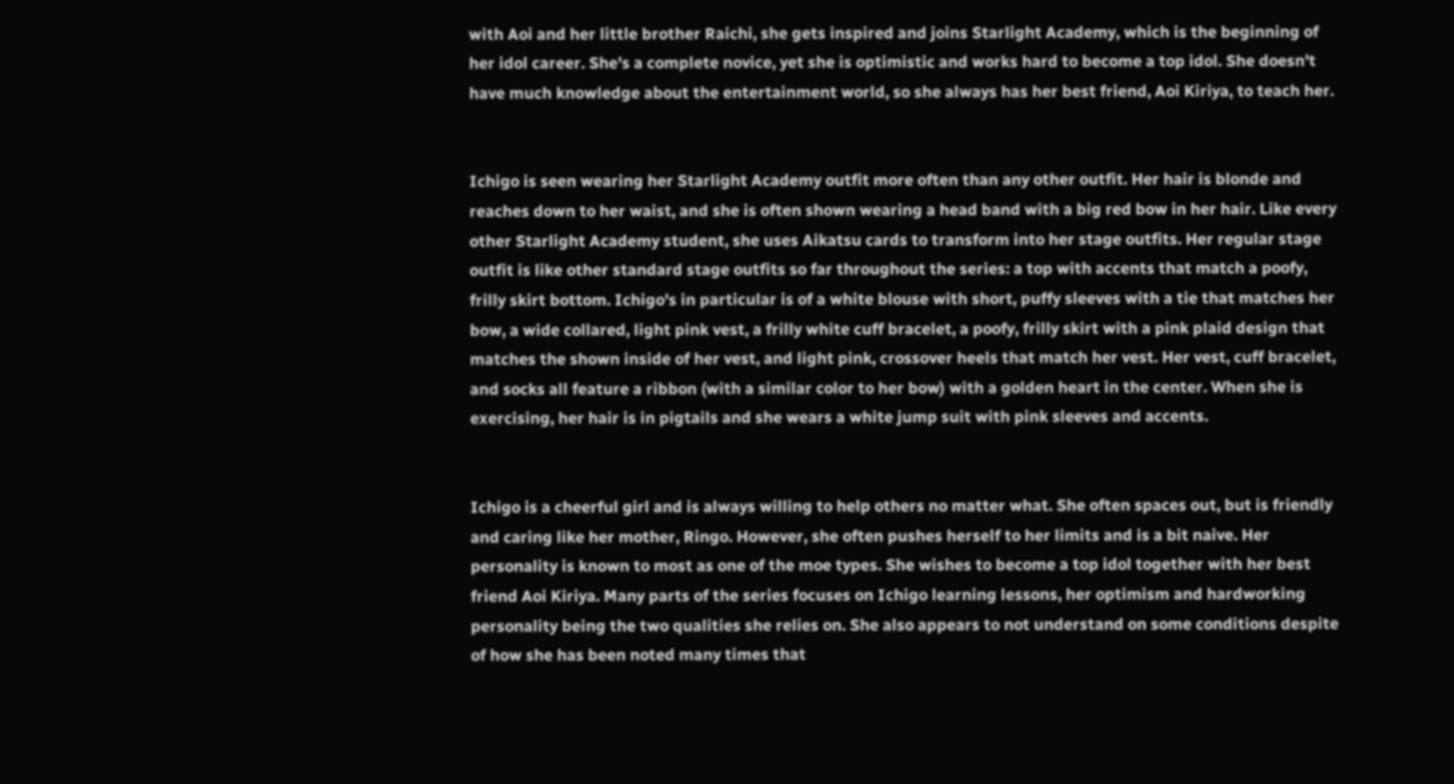with Aoi and her little brother Raichi, she gets inspired and joins Starlight Academy, which is the beginning of her idol career. She's a complete novice, yet she is optimistic and works hard to become a top idol. She doesn't have much knowledge about the entertainment world, so she always has her best friend, Aoi Kiriya, to teach her.


Ichigo is seen wearing her Starlight Academy outfit more often than any other outfit. Her hair is blonde and reaches down to her waist, and she is often shown wearing a head band with a big red bow in her hair. Like every other Starlight Academy student, she uses Aikatsu cards to transform into her stage outfits. Her regular stage outfit is like other standard stage outfits so far throughout the series: a top with accents that match a poofy, frilly skirt bottom. Ichigo's in particular is of a white blouse with short, puffy sleeves with a tie that matches her bow, a wide collared, light pink vest, a frilly white cuff bracelet, a poofy, frilly skirt with a pink plaid design that matches the shown inside of her vest, and light pink, crossover heels that match her vest. Her vest, cuff bracelet, and socks all feature a ribbon (with a similar color to her bow) with a golden heart in the center. When she is exercising, her hair is in pigtails and she wears a white jump suit with pink sleeves and accents.


Ichigo is a cheerful girl and is always willing to help others no matter what. She often spaces out, but is friendly and caring like her mother, Ringo. However, she often pushes herself to her limits and is a bit naive. Her personality is known to most as one of the moe types. She wishes to become a top idol together with her best friend Aoi Kiriya. Many parts of the series focuses on Ichigo learning lessons, her optimism and hardworking personality being the two qualities she relies on. She also appears to not understand on some conditions despite of how she has been noted many times that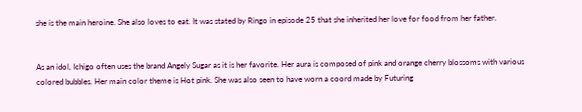she is the main heroine. She also loves to eat. It was stated by Ringo in episode 25 that she inherited her love for food from her father.


As an idol, Ichigo often uses the brand Angely Sugar as it is her favorite. Her aura is composed of pink and orange cherry blossoms with various colored bubbles. Her main color theme is Hot pink. She was also seen to have worn a coord made by Futuring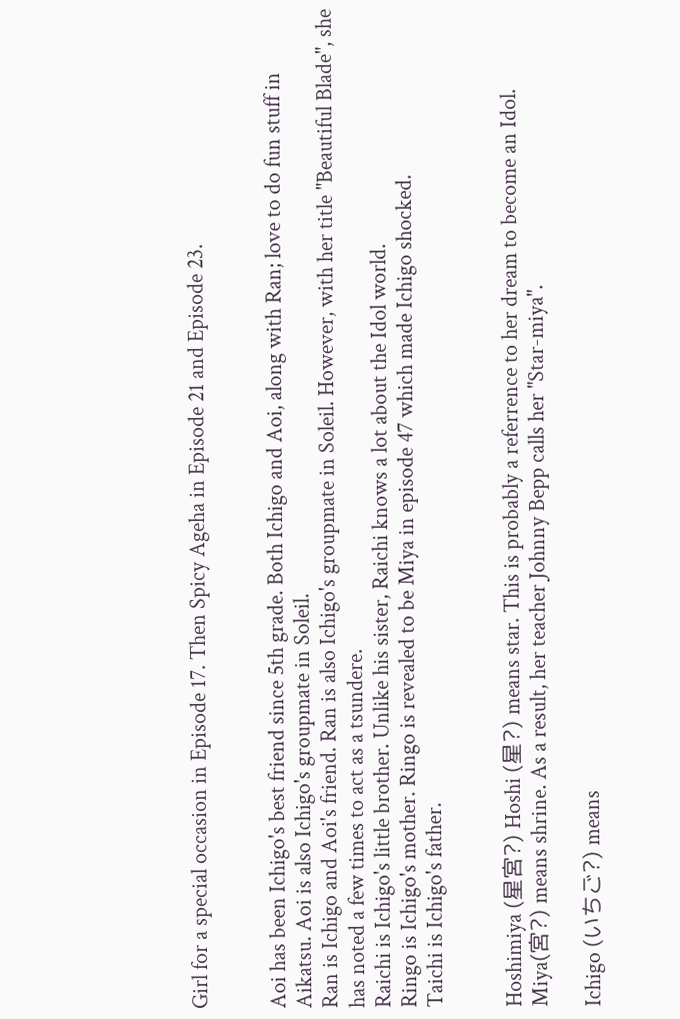Girl for a special occasion in Episode 17. Then Spicy Ageha in Episode 21 and Episode 23.


Aoi has been Ichigo's best friend since 5th grade. Both Ichigo and Aoi, along with Ran; love to do fun stuff in Aikatsu. Aoi is also Ichigo's groupmate in Soleil.
Ran is Ichigo and Aoi's friend. Ran is also Ichigo's groupmate in Soleil. However, with her title "Beautiful Blade", she has noted a few times to act as a tsundere.
Raichi is Ichigo's little brother. Unlike his sister, Raichi knows a lot about the Idol world.
Ringo is Ichigo's mother. Ringo is revealed to be Miya in episode 47 which made Ichigo shocked.
Taichi is Ichigo's father.


Hoshimiya (星宮?) Hoshi (星?) means star. This is probably a referrence to her dream to become an Idol. Miya(宮?) means shrine. As a result, her teacher Johnny Bepp calls her "Star-miya".

Ichigo (いちご?) means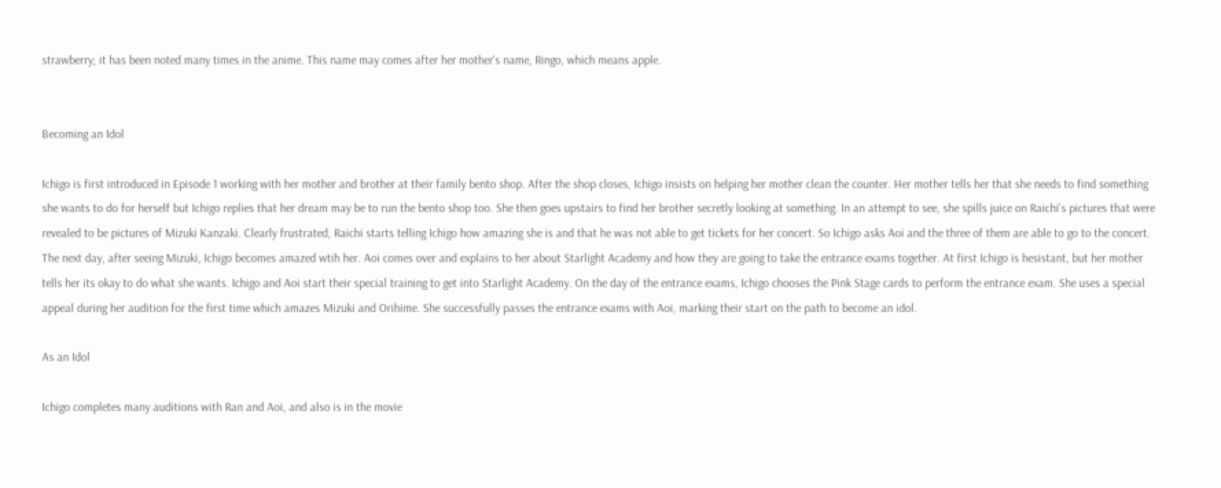strawberry; it has been noted many times in the anime. This name may comes after her mother's name, Ringo, which means apple.


Becoming an Idol

Ichigo is first introduced in Episode 1 working with her mother and brother at their family bento shop. After the shop closes, Ichigo insists on helping her mother clean the counter. Her mother tells her that she needs to find something she wants to do for herself but Ichigo replies that her dream may be to run the bento shop too. She then goes upstairs to find her brother secretly looking at something. In an attempt to see, she spills juice on Raichi's pictures that were revealed to be pictures of Mizuki Kanzaki. Clearly frustrated, Raichi starts telling Ichigo how amazing she is and that he was not able to get tickets for her concert. So Ichigo asks Aoi and the three of them are able to go to the concert. The next day, after seeing Mizuki, Ichigo becomes amazed wtih her. Aoi comes over and explains to her about Starlight Academy and how they are going to take the entrance exams together. At first Ichigo is hesistant, but her mother tells her its okay to do what she wants. Ichigo and Aoi start their special training to get into Starlight Academy. On the day of the entrance exams, Ichigo chooses the Pink Stage cards to perform the entrance exam. She uses a special appeal during her audition for the first time which amazes Mizuki and Orihime. She successfully passes the entrance exams with Aoi, marking their start on the path to become an idol.

As an Idol

Ichigo completes many auditions with Ran and Aoi, and also is in the movie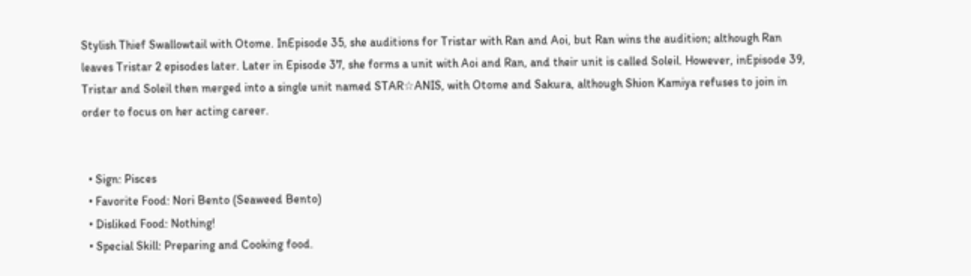Stylish Thief Swallowtail with Otome. InEpisode 35, she auditions for Tristar with Ran and Aoi, but Ran wins the audition; although Ran leaves Tristar 2 episodes later. Later in Episode 37, she forms a unit with Aoi and Ran, and their unit is called Soleil. However, inEpisode 39, Tristar and Soleil then merged into a single unit named STAR☆ANIS, with Otome and Sakura, although Shion Kamiya refuses to join in order to focus on her acting career.


  • Sign: Pisces
  • Favorite Food: Nori Bento (Seaweed Bento)
  • Disliked Food: Nothing!
  • Special Skill: Preparing and Cooking food.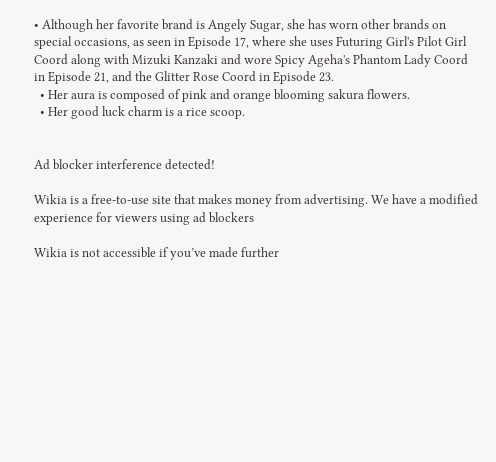• Although her favorite brand is Angely Sugar, she has worn other brands on special occasions, as seen in Episode 17, where she uses Futuring Girl's Pilot Girl Coord along with Mizuki Kanzaki and wore Spicy Ageha's Phantom Lady Coord in Episode 21, and the Glitter Rose Coord in Episode 23.
  • Her aura is composed of pink and orange blooming sakura flowers.
  • Her good luck charm is a rice scoop.


Ad blocker interference detected!

Wikia is a free-to-use site that makes money from advertising. We have a modified experience for viewers using ad blockers

Wikia is not accessible if you’ve made further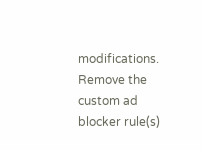modifications. Remove the custom ad blocker rule(s)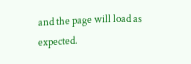and the page will load as expected.